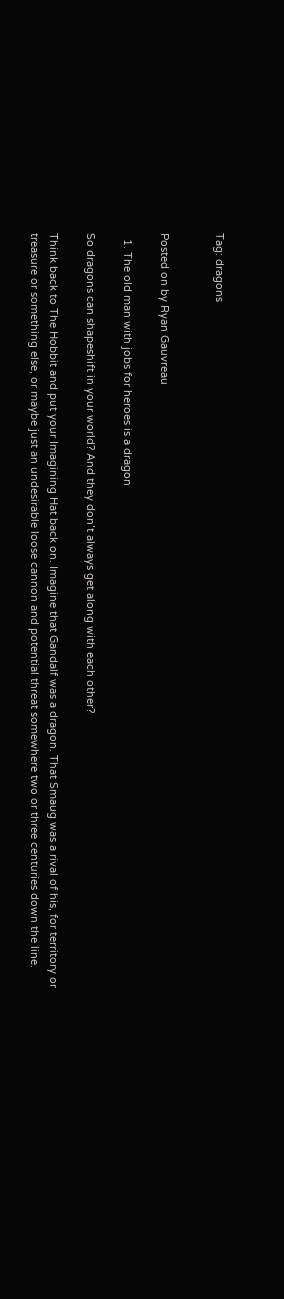Tag: dragons


Posted on by Ryan Gauvreau

  1. The old man with jobs for heroes is a dragon

So dragons can shapeshift in your world? And they don’t always get along with each other?

Think back to The Hobbit and put your Imagining Hat back on. Imagine that Gandalf was a dragon. That Smaug was a rival of his, for territory or treasure or something else, or maybe just an undesirable loose cannon and potential threat somewhere two or three centuries down the line.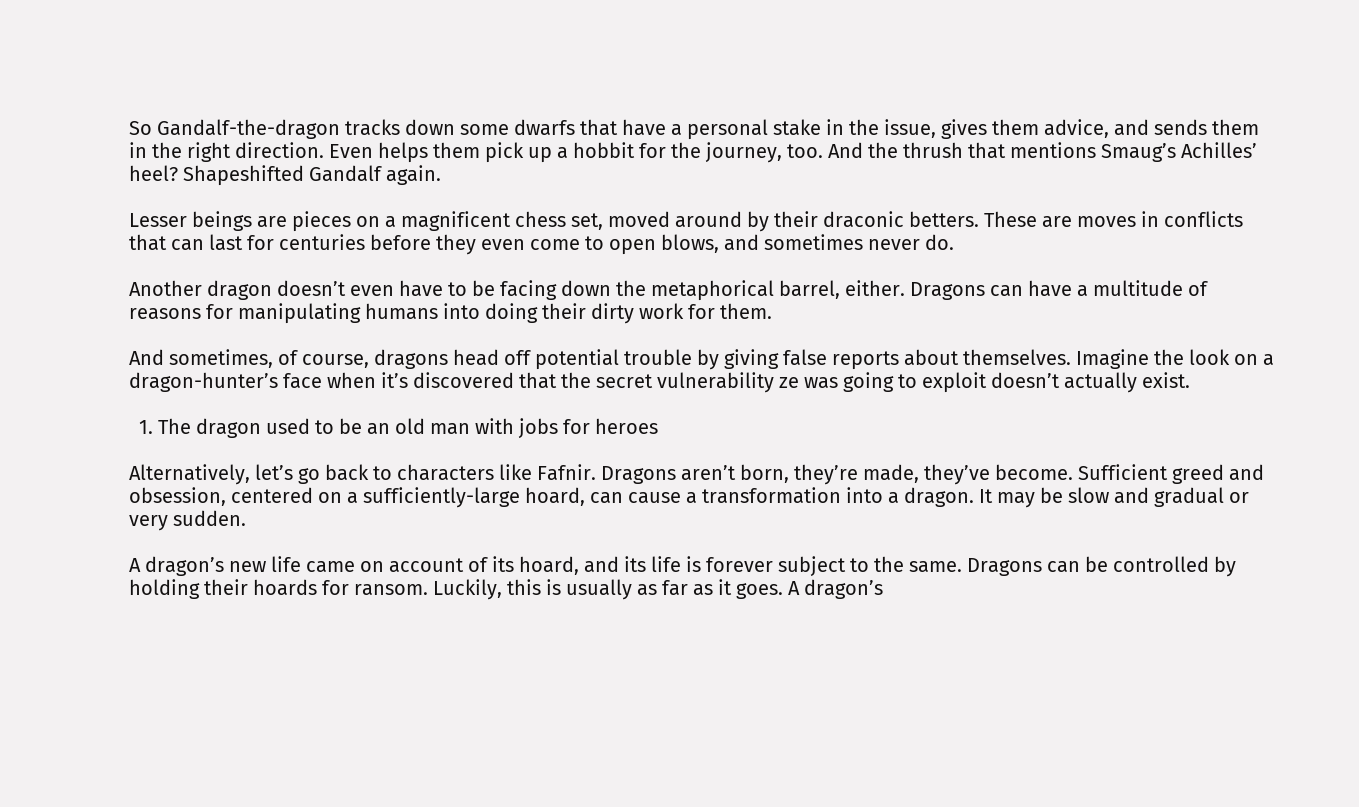So Gandalf-the-dragon tracks down some dwarfs that have a personal stake in the issue, gives them advice, and sends them in the right direction. Even helps them pick up a hobbit for the journey, too. And the thrush that mentions Smaug’s Achilles’ heel? Shapeshifted Gandalf again.

Lesser beings are pieces on a magnificent chess set, moved around by their draconic betters. These are moves in conflicts that can last for centuries before they even come to open blows, and sometimes never do.

Another dragon doesn’t even have to be facing down the metaphorical barrel, either. Dragons can have a multitude of reasons for manipulating humans into doing their dirty work for them.

And sometimes, of course, dragons head off potential trouble by giving false reports about themselves. Imagine the look on a dragon-hunter’s face when it’s discovered that the secret vulnerability ze was going to exploit doesn’t actually exist.

  1. The dragon used to be an old man with jobs for heroes

Alternatively, let’s go back to characters like Fafnir. Dragons aren’t born, they’re made, they’ve become. Sufficient greed and obsession, centered on a sufficiently-large hoard, can cause a transformation into a dragon. It may be slow and gradual or very sudden.

A dragon’s new life came on account of its hoard, and its life is forever subject to the same. Dragons can be controlled by holding their hoards for ransom. Luckily, this is usually as far as it goes. A dragon’s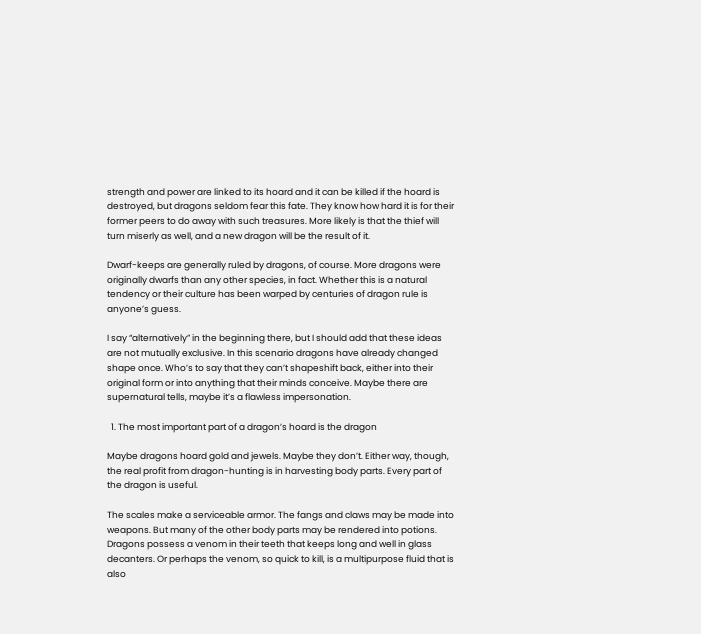strength and power are linked to its hoard and it can be killed if the hoard is destroyed, but dragons seldom fear this fate. They know how hard it is for their former peers to do away with such treasures. More likely is that the thief will turn miserly as well, and a new dragon will be the result of it.

Dwarf-keeps are generally ruled by dragons, of course. More dragons were originally dwarfs than any other species, in fact. Whether this is a natural tendency or their culture has been warped by centuries of dragon rule is anyone’s guess.

I say “alternatively” in the beginning there, but I should add that these ideas are not mutually exclusive. In this scenario dragons have already changed shape once. Who’s to say that they can’t shapeshift back, either into their original form or into anything that their minds conceive. Maybe there are supernatural tells, maybe it’s a flawless impersonation.

  1. The most important part of a dragon’s hoard is the dragon

Maybe dragons hoard gold and jewels. Maybe they don’t. Either way, though, the real profit from dragon-hunting is in harvesting body parts. Every part of the dragon is useful.

The scales make a serviceable armor. The fangs and claws may be made into weapons. But many of the other body parts may be rendered into potions. Dragons possess a venom in their teeth that keeps long and well in glass decanters. Or perhaps the venom, so quick to kill, is a multipurpose fluid that is also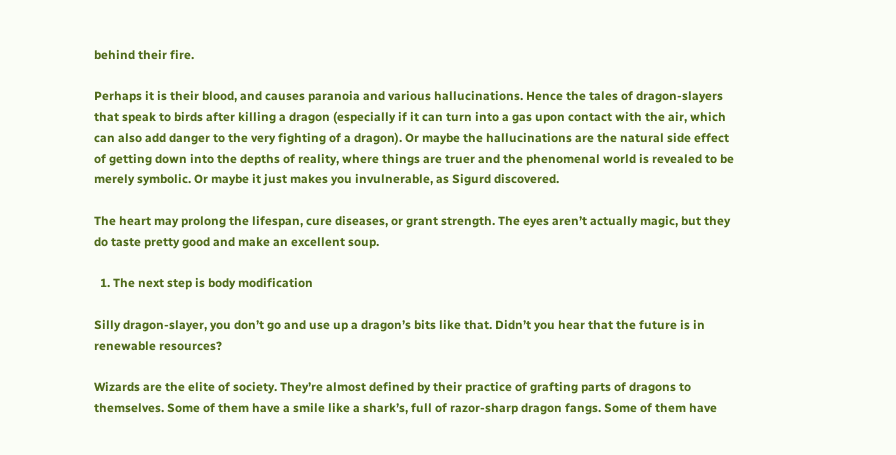behind their fire.

Perhaps it is their blood, and causes paranoia and various hallucinations. Hence the tales of dragon-slayers that speak to birds after killing a dragon (especially if it can turn into a gas upon contact with the air, which can also add danger to the very fighting of a dragon). Or maybe the hallucinations are the natural side effect of getting down into the depths of reality, where things are truer and the phenomenal world is revealed to be merely symbolic. Or maybe it just makes you invulnerable, as Sigurd discovered.

The heart may prolong the lifespan, cure diseases, or grant strength. The eyes aren’t actually magic, but they do taste pretty good and make an excellent soup.

  1. The next step is body modification

Silly dragon-slayer, you don’t go and use up a dragon’s bits like that. Didn’t you hear that the future is in renewable resources?

Wizards are the elite of society. They’re almost defined by their practice of grafting parts of dragons to themselves. Some of them have a smile like a shark’s, full of razor-sharp dragon fangs. Some of them have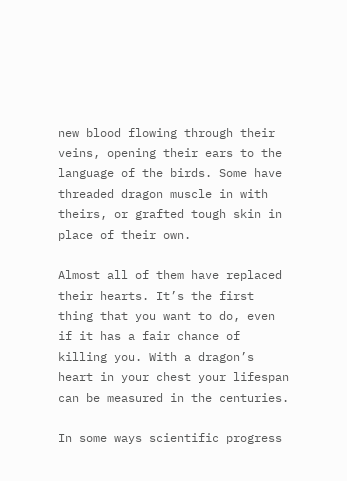new blood flowing through their veins, opening their ears to the language of the birds. Some have threaded dragon muscle in with theirs, or grafted tough skin in place of their own.

Almost all of them have replaced their hearts. It’s the first thing that you want to do, even if it has a fair chance of killing you. With a dragon’s heart in your chest your lifespan can be measured in the centuries.

In some ways scientific progress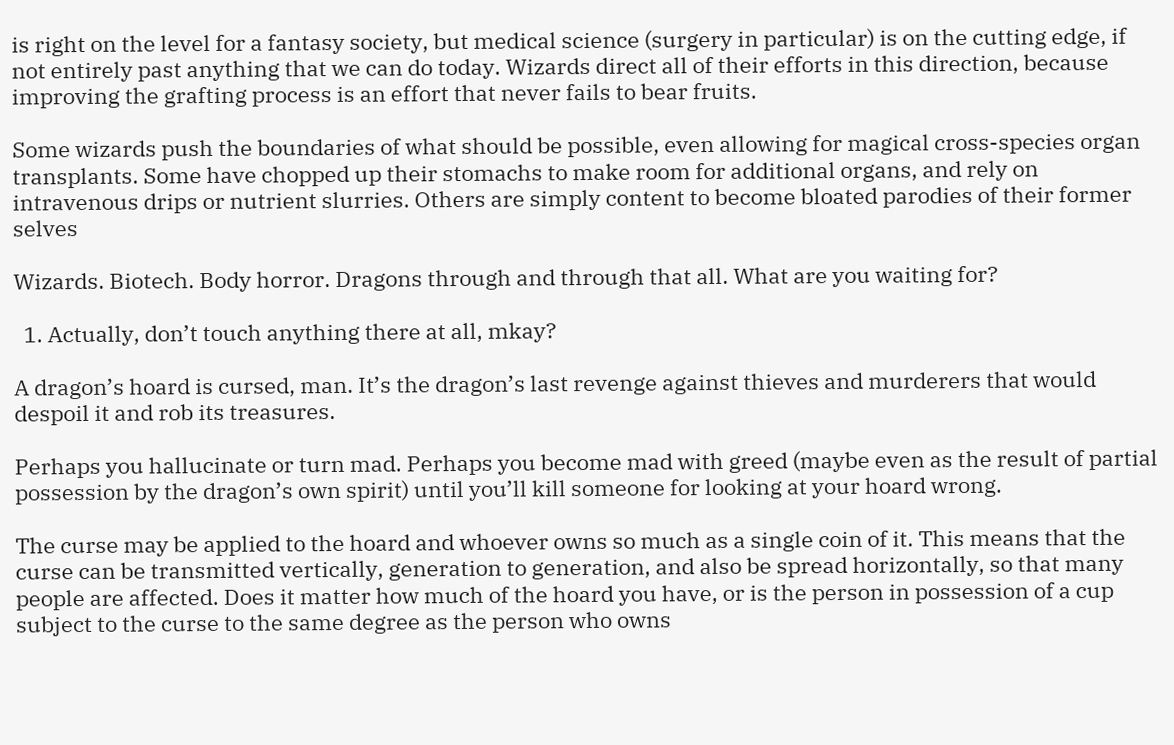is right on the level for a fantasy society, but medical science (surgery in particular) is on the cutting edge, if not entirely past anything that we can do today. Wizards direct all of their efforts in this direction, because improving the grafting process is an effort that never fails to bear fruits.

Some wizards push the boundaries of what should be possible, even allowing for magical cross-species organ transplants. Some have chopped up their stomachs to make room for additional organs, and rely on intravenous drips or nutrient slurries. Others are simply content to become bloated parodies of their former selves

Wizards. Biotech. Body horror. Dragons through and through that all. What are you waiting for?

  1. Actually, don’t touch anything there at all, mkay?

A dragon’s hoard is cursed, man. It’s the dragon’s last revenge against thieves and murderers that would despoil it and rob its treasures.

Perhaps you hallucinate or turn mad. Perhaps you become mad with greed (maybe even as the result of partial possession by the dragon’s own spirit) until you’ll kill someone for looking at your hoard wrong.

The curse may be applied to the hoard and whoever owns so much as a single coin of it. This means that the curse can be transmitted vertically, generation to generation, and also be spread horizontally, so that many people are affected. Does it matter how much of the hoard you have, or is the person in possession of a cup subject to the curse to the same degree as the person who owns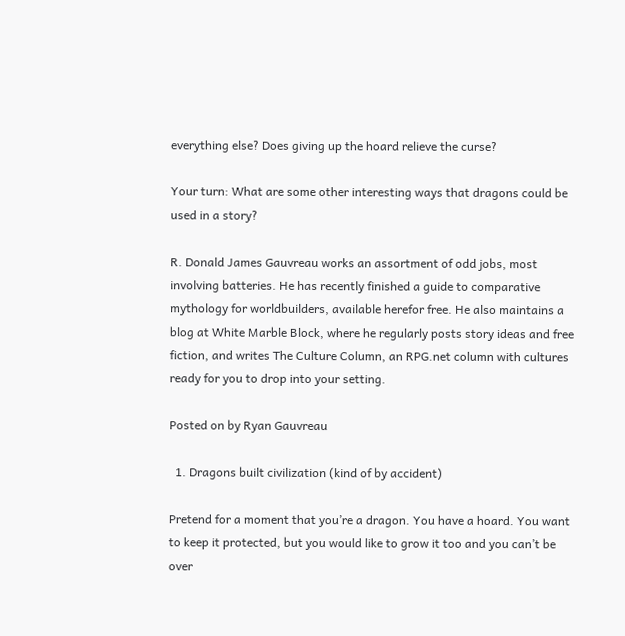everything else? Does giving up the hoard relieve the curse?

Your turn: What are some other interesting ways that dragons could be used in a story?

R. Donald James Gauvreau works an assortment of odd jobs, most involving batteries. He has recently finished a guide to comparative mythology for worldbuilders, available herefor free. He also maintains a blog at White Marble Block, where he regularly posts story ideas and free fiction, and writes The Culture Column, an RPG.net column with cultures ready for you to drop into your setting.

Posted on by Ryan Gauvreau

  1. Dragons built civilization (kind of by accident)

Pretend for a moment that you’re a dragon. You have a hoard. You want to keep it protected, but you would like to grow it too and you can’t be over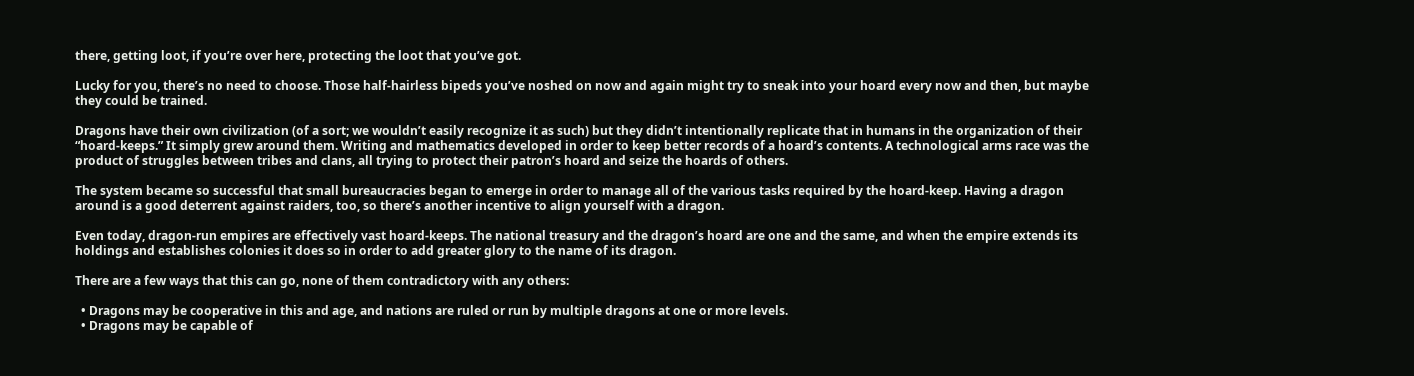there, getting loot, if you’re over here, protecting the loot that you’ve got.

Lucky for you, there’s no need to choose. Those half-hairless bipeds you’ve noshed on now and again might try to sneak into your hoard every now and then, but maybe they could be trained.

Dragons have their own civilization (of a sort; we wouldn’t easily recognize it as such) but they didn’t intentionally replicate that in humans in the organization of their “hoard-keeps.” It simply grew around them. Writing and mathematics developed in order to keep better records of a hoard’s contents. A technological arms race was the product of struggles between tribes and clans, all trying to protect their patron’s hoard and seize the hoards of others.

The system became so successful that small bureaucracies began to emerge in order to manage all of the various tasks required by the hoard-keep. Having a dragon around is a good deterrent against raiders, too, so there’s another incentive to align yourself with a dragon.

Even today, dragon-run empires are effectively vast hoard-keeps. The national treasury and the dragon’s hoard are one and the same, and when the empire extends its holdings and establishes colonies it does so in order to add greater glory to the name of its dragon.

There are a few ways that this can go, none of them contradictory with any others:

  • Dragons may be cooperative in this and age, and nations are ruled or run by multiple dragons at one or more levels.
  • Dragons may be capable of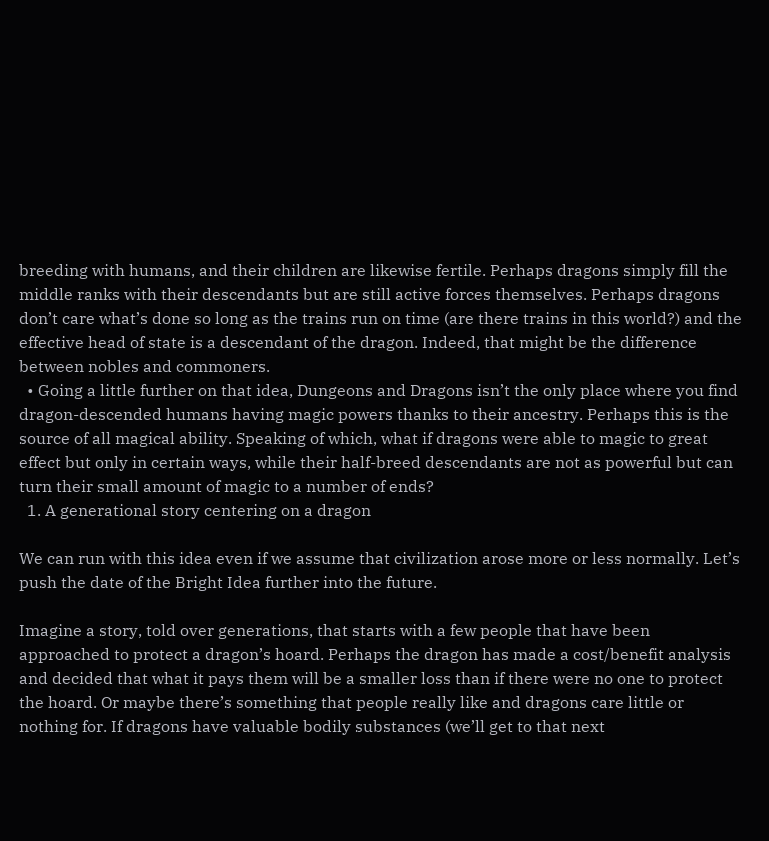breeding with humans, and their children are likewise fertile. Perhaps dragons simply fill the middle ranks with their descendants but are still active forces themselves. Perhaps dragons don’t care what’s done so long as the trains run on time (are there trains in this world?) and the effective head of state is a descendant of the dragon. Indeed, that might be the difference between nobles and commoners.
  • Going a little further on that idea, Dungeons and Dragons isn’t the only place where you find dragon-descended humans having magic powers thanks to their ancestry. Perhaps this is the source of all magical ability. Speaking of which, what if dragons were able to magic to great effect but only in certain ways, while their half-breed descendants are not as powerful but can turn their small amount of magic to a number of ends?
  1. A generational story centering on a dragon

We can run with this idea even if we assume that civilization arose more or less normally. Let’s push the date of the Bright Idea further into the future.

Imagine a story, told over generations, that starts with a few people that have been approached to protect a dragon’s hoard. Perhaps the dragon has made a cost/benefit analysis and decided that what it pays them will be a smaller loss than if there were no one to protect the hoard. Or maybe there’s something that people really like and dragons care little or nothing for. If dragons have valuable bodily substances (we’ll get to that next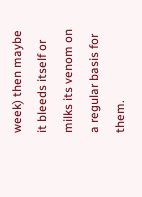week) then maybe it bleeds itself or milks its venom on a regular basis for them.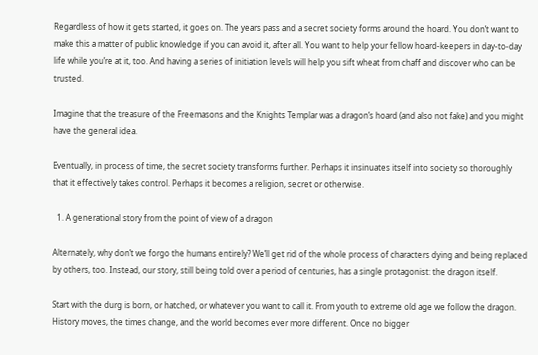Regardless of how it gets started, it goes on. The years pass and a secret society forms around the hoard. You don’t want to make this a matter of public knowledge if you can avoid it, after all. You want to help your fellow hoard-keepers in day-to-day life while you’re at it, too. And having a series of initiation levels will help you sift wheat from chaff and discover who can be trusted.

Imagine that the treasure of the Freemasons and the Knights Templar was a dragon’s hoard (and also not fake) and you might have the general idea.

Eventually, in process of time, the secret society transforms further. Perhaps it insinuates itself into society so thoroughly that it effectively takes control. Perhaps it becomes a religion, secret or otherwise.

  1. A generational story from the point of view of a dragon

Alternately, why don’t we forgo the humans entirely? We’ll get rid of the whole process of characters dying and being replaced by others, too. Instead, our story, still being told over a period of centuries, has a single protagonist: the dragon itself.

Start with the durg is born, or hatched, or whatever you want to call it. From youth to extreme old age we follow the dragon. History moves, the times change, and the world becomes ever more different. Once no bigger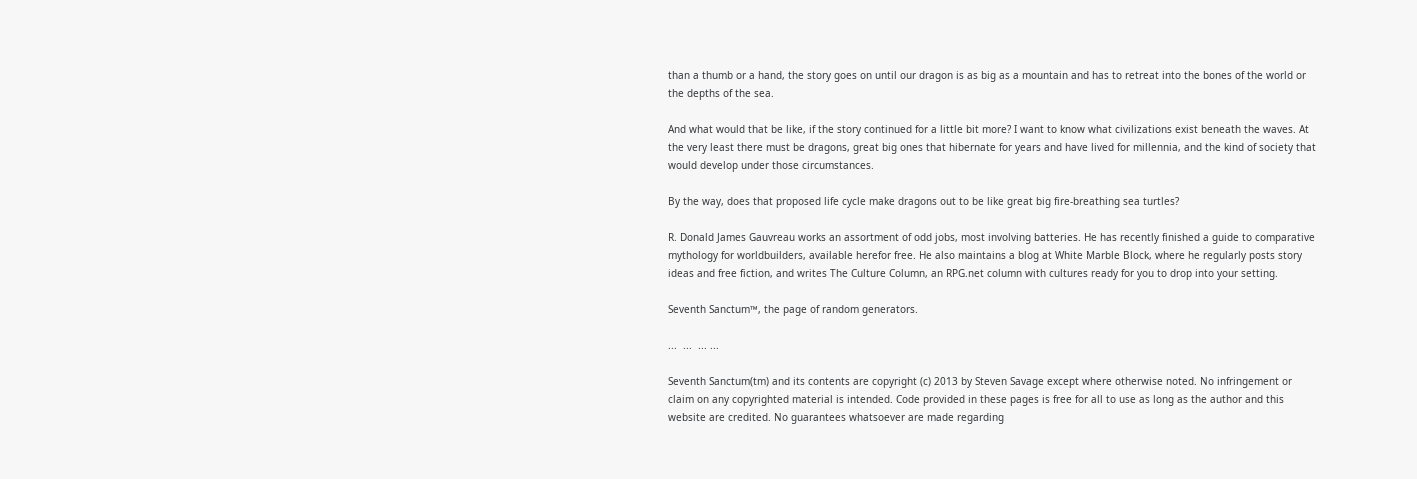than a thumb or a hand, the story goes on until our dragon is as big as a mountain and has to retreat into the bones of the world or the depths of the sea.

And what would that be like, if the story continued for a little bit more? I want to know what civilizations exist beneath the waves. At the very least there must be dragons, great big ones that hibernate for years and have lived for millennia, and the kind of society that would develop under those circumstances.

By the way, does that proposed life cycle make dragons out to be like great big fire-breathing sea turtles?

R. Donald James Gauvreau works an assortment of odd jobs, most involving batteries. He has recently finished a guide to comparative mythology for worldbuilders, available herefor free. He also maintains a blog at White Marble Block, where he regularly posts story ideas and free fiction, and writes The Culture Column, an RPG.net column with cultures ready for you to drop into your setting.

Seventh Sanctum™, the page of random generators.

...  ...  ... ...

Seventh Sanctum(tm) and its contents are copyright (c) 2013 by Steven Savage except where otherwise noted. No infringement or claim on any copyrighted material is intended. Code provided in these pages is free for all to use as long as the author and this website are credited. No guarantees whatsoever are made regarding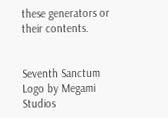these generators or their contents.


Seventh Sanctum Logo by Megami Studios